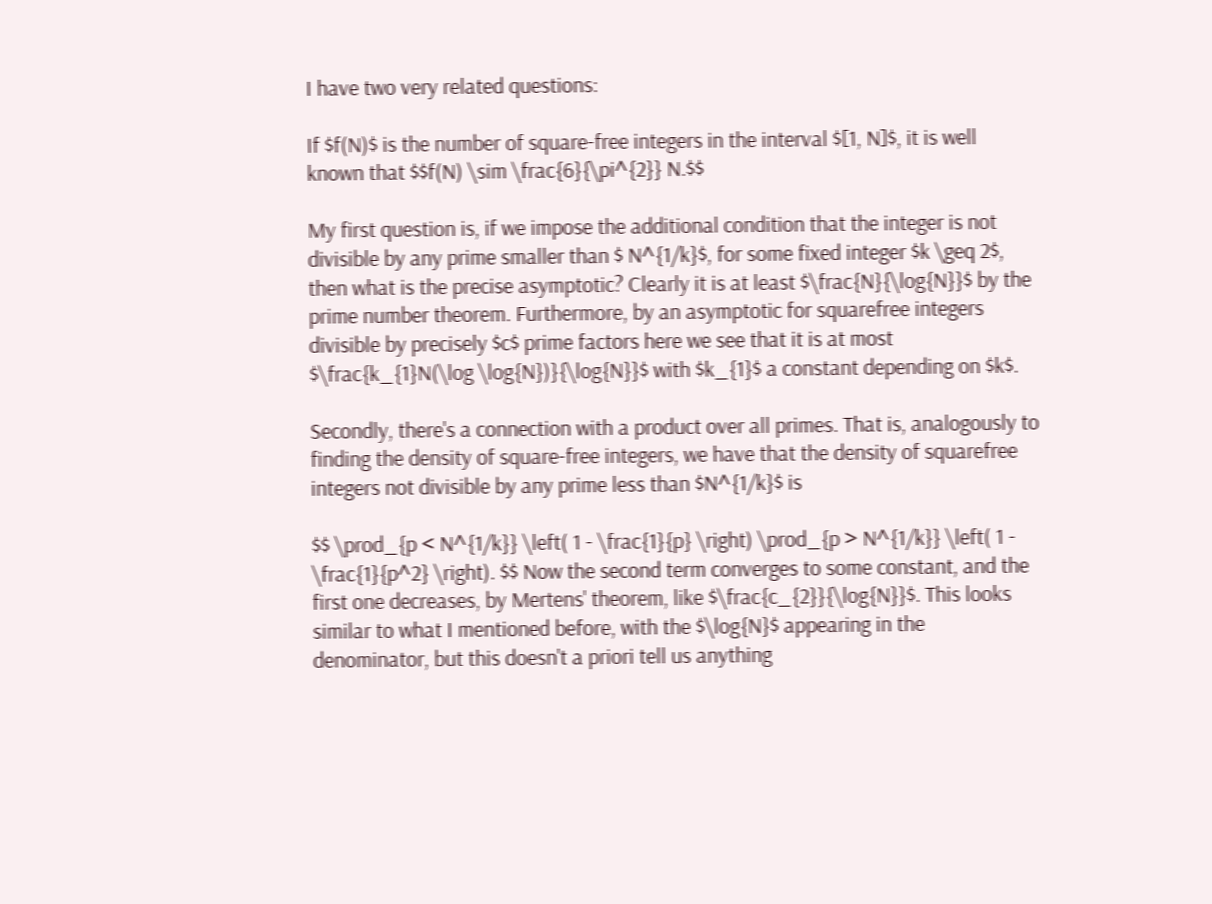I have two very related questions:

If $f(N)$ is the number of square-free integers in the interval $[1, N]$, it is well known that $$f(N) \sim \frac{6}{\pi^{2}} N.$$

My first question is, if we impose the additional condition that the integer is not divisible by any prime smaller than $ N^{1/k}$, for some fixed integer $k \geq 2$, then what is the precise asymptotic? Clearly it is at least $\frac{N}{\log{N}}$ by the prime number theorem. Furthermore, by an asymptotic for squarefree integers divisible by precisely $c$ prime factors here we see that it is at most $\frac{k_{1}N(\log \log{N})}{\log{N}}$ with $k_{1}$ a constant depending on $k$.

Secondly, there's a connection with a product over all primes. That is, analogously to finding the density of square-free integers, we have that the density of squarefree integers not divisible by any prime less than $N^{1/k}$ is

$$ \prod_{p < N^{1/k}} \left( 1 - \frac{1}{p} \right) \prod_{p > N^{1/k}} \left( 1 - \frac{1}{p^2} \right). $$ Now the second term converges to some constant, and the first one decreases, by Mertens' theorem, like $\frac{c_{2}}{\log{N}}$. This looks similar to what I mentioned before, with the $\log{N}$ appearing in the denominator, but this doesn't a priori tell us anything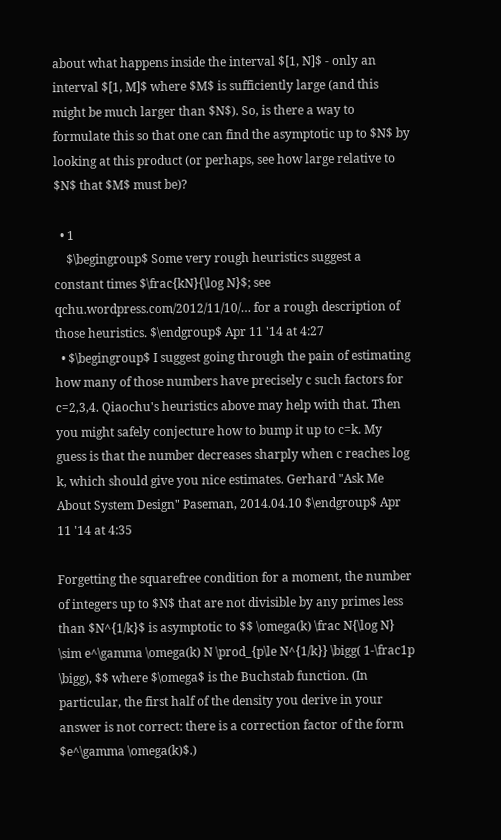about what happens inside the interval $[1, N]$ - only an interval $[1, M]$ where $M$ is sufficiently large (and this might be much larger than $N$). So, is there a way to formulate this so that one can find the asymptotic up to $N$ by looking at this product (or perhaps, see how large relative to $N$ that $M$ must be)?

  • 1
    $\begingroup$ Some very rough heuristics suggest a constant times $\frac{kN}{\log N}$; see qchu.wordpress.com/2012/11/10/… for a rough description of those heuristics. $\endgroup$ Apr 11 '14 at 4:27
  • $\begingroup$ I suggest going through the pain of estimating how many of those numbers have precisely c such factors for c=2,3,4. Qiaochu's heuristics above may help with that. Then you might safely conjecture how to bump it up to c=k. My guess is that the number decreases sharply when c reaches log k, which should give you nice estimates. Gerhard "Ask Me About System Design" Paseman, 2014.04.10 $\endgroup$ Apr 11 '14 at 4:35

Forgetting the squarefree condition for a moment, the number of integers up to $N$ that are not divisible by any primes less than $N^{1/k}$ is asymptotic to $$ \omega(k) \frac N{\log N} \sim e^\gamma \omega(k) N \prod_{p\le N^{1/k}} \bigg( 1-\frac1p \bigg), $$ where $\omega$ is the Buchstab function. (In particular, the first half of the density you derive in your answer is not correct: there is a correction factor of the form $e^\gamma \omega(k)$.)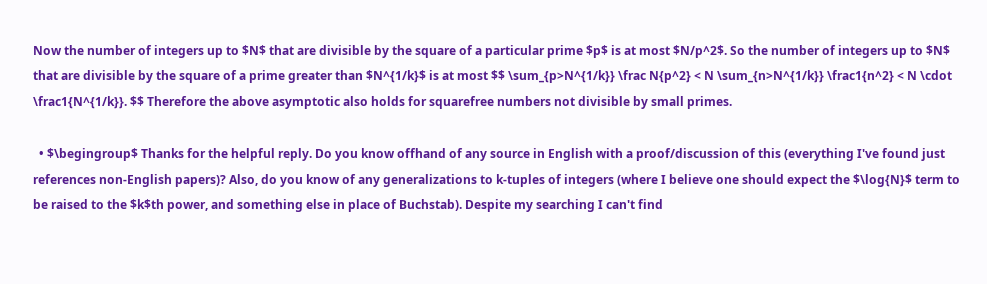Now the number of integers up to $N$ that are divisible by the square of a particular prime $p$ is at most $N/p^2$. So the number of integers up to $N$ that are divisible by the square of a prime greater than $N^{1/k}$ is at most $$ \sum_{p>N^{1/k}} \frac N{p^2} < N \sum_{n>N^{1/k}} \frac1{n^2} < N \cdot \frac1{N^{1/k}}. $$ Therefore the above asymptotic also holds for squarefree numbers not divisible by small primes.

  • $\begingroup$ Thanks for the helpful reply. Do you know offhand of any source in English with a proof/discussion of this (everything I've found just references non-English papers)? Also, do you know of any generalizations to k-tuples of integers (where I believe one should expect the $\log{N}$ term to be raised to the $k$th power, and something else in place of Buchstab). Despite my searching I can't find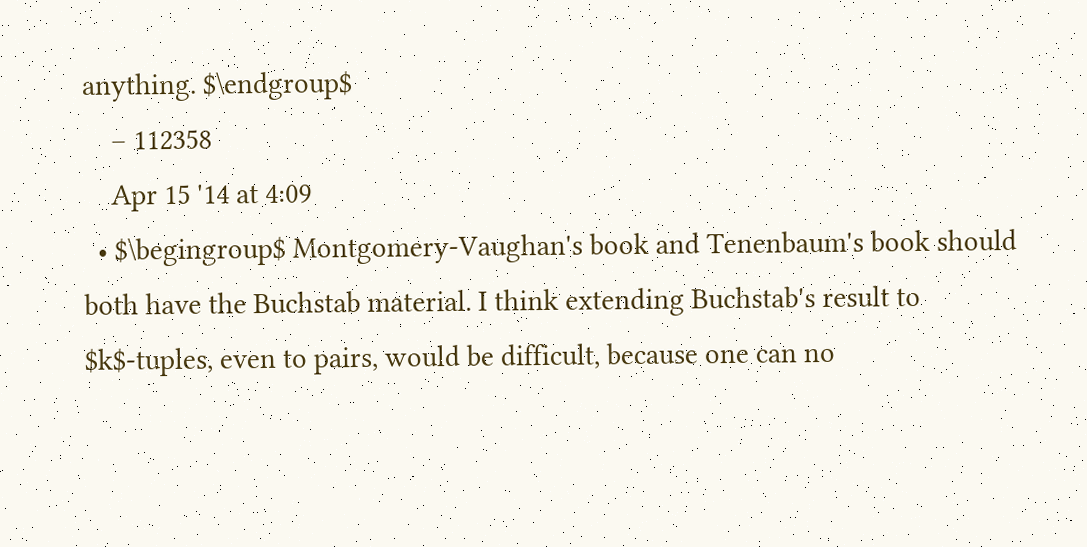anything. $\endgroup$
    – 112358
    Apr 15 '14 at 4:09
  • $\begingroup$ Montgomery-Vaughan's book and Tenenbaum's book should both have the Buchstab material. I think extending Buchstab's result to $k$-tuples, even to pairs, would be difficult, because one can no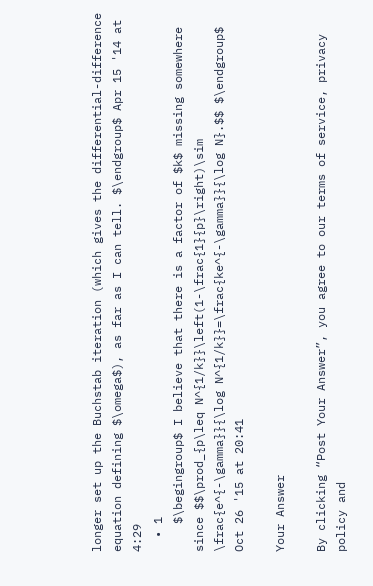longer set up the Buchstab iteration (which gives the differential-difference equation defining $\omega$), as far as I can tell. $\endgroup$ Apr 15 '14 at 4:29
  • 1
    $\begingroup$ I believe that there is a factor of $k$ missing somewhere since $$\prod_{p\leq N^{1/k}}\left(1-\frac{1}{p}\right)\sim \frac{e^{-\gamma}}{\log N^{1/k}}=\frac{ke^{-\gamma}}{\log N}.$$ $\endgroup$ Oct 26 '15 at 20:41

Your Answer

By clicking “Post Your Answer”, you agree to our terms of service, privacy policy and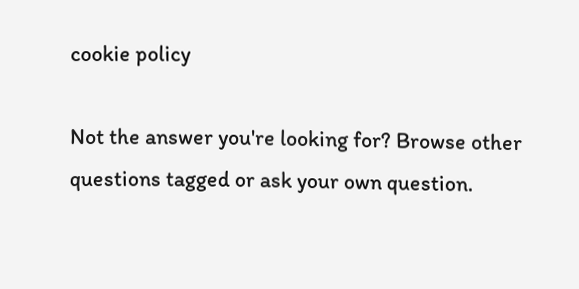cookie policy

Not the answer you're looking for? Browse other questions tagged or ask your own question.